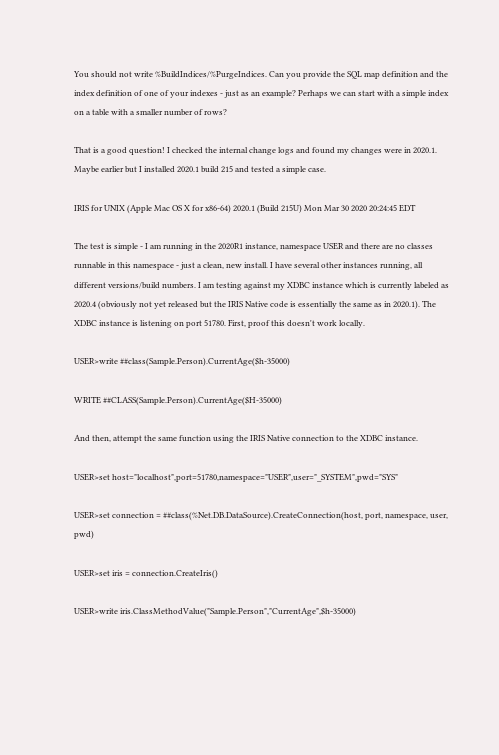You should not write %BuildIndices/%PurgeIndices. Can you provide the SQL map definition and the index definition of one of your indexes - just as an example? Perhaps we can start with a simple index on a table with a smaller number of rows?

That is a good question! I checked the internal change logs and found my changes were in 2020.1. Maybe earlier but I installed 2020.1 build 215 and tested a simple case.

IRIS for UNIX (Apple Mac OS X for x86-64) 2020.1 (Build 215U) Mon Mar 30 2020 20:24:45 EDT

The test is simple - I am running in the 2020R1 instance, namespace USER and there are no classes runnable in this namespace - just a clean, new install. I have several other instances running, all different versions/build numbers. I am testing against my XDBC instance which is currently labeled as 2020.4 (obviously not yet released but the IRIS Native code is essentially the same as in 2020.1). The XDBC instance is listening on port 51780. First, proof this doesn't work locally.

USER>write ##class(Sample.Person).CurrentAge($h-35000)

WRITE ##CLASS(Sample.Person).CurrentAge($H-35000)

And then, attempt the same function using the IRIS Native connection to the XDBC instance.

USER>set host="localhost",port=51780,namespace="USER",user="_SYSTEM",pwd="SYS"

USER>set connection = ##class(%Net.DB.DataSource).CreateConnection(host, port, namespace, user, pwd)

USER>set iris = connection.CreateIris()

USER>write iris.ClassMethodValue("Sample.Person","CurrentAge",$h-35000)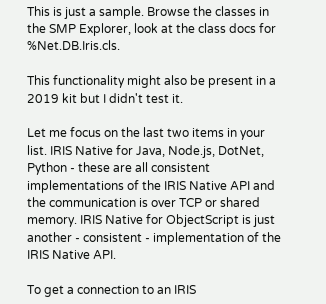This is just a sample. Browse the classes in the SMP Explorer, look at the class docs for %Net.DB.Iris.cls.

This functionality might also be present in a 2019 kit but I didn't test it.

Let me focus on the last two items in your list. IRIS Native for Java, Node.js, DotNet, Python - these are all consistent implementations of the IRIS Native API and the communication is over TCP or shared memory. IRIS Native for ObjectScript is just another - consistent - implementation of the IRIS Native API.

To get a connection to an IRIS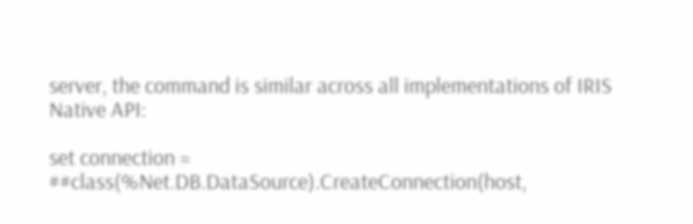server, the command is similar across all implementations of IRIS Native API:

set connection = ##class(%Net.DB.DataSource).CreateConnection(host,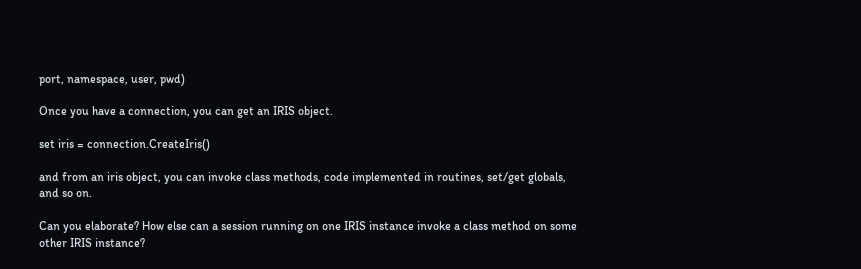port, namespace, user, pwd)

Once you have a connection, you can get an IRIS object.

set iris = connection.CreateIris()

and from an iris object, you can invoke class methods, code implemented in routines, set/get globals, and so on.

Can you elaborate? How else can a session running on one IRIS instance invoke a class method on some other IRIS instance?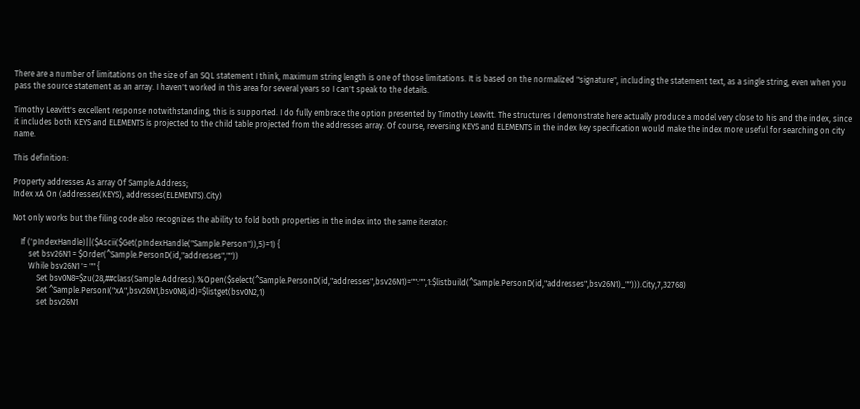There are a number of limitations on the size of an SQL statement I think, maximum string length is one of those limitations. It is based on the normalized "signature", including the statement text, as a single string, even when you pass the source statement as an array. I haven't worked in this area for several years so I can't speak to the details.

Timothy Leavitt's excellent response notwithstanding, this is supported. I do fully embrace the option presented by Timothy Leavitt. The structures I demonstrate here actually produce a model very close to his and the index, since it includes both KEYS and ELEMENTS is projected to the child table projected from the addresses array. Of course, reversing KEYS and ELEMENTS in the index key specification would make the index more useful for searching on city name.

This definition:

Property addresses As array Of Sample.Address;
Index xA On (addresses(KEYS), addresses(ELEMENTS).City)

Not only works but the filing code also recognizes the ability to fold both properties in the index into the same iterator:

    If ('pIndexHandle)||($Ascii($Get(pIndexHandle("Sample.Person")),5)=1) {
        set bsv26N1 = $Order(^Sample.PersonD(id,"addresses",""))
        While bsv26N1 '= "" {
            Set bsv0N8=$zu(28,##class(Sample.Address).%Open($select(^Sample.PersonD(id,"addresses",bsv26N1)="":"",1:$listbuild(^Sample.PersonD(id,"addresses",bsv26N1)_""))).City,7,32768)
            Set ^Sample.PersonI("xA",bsv26N1,bsv0N8,id)=$listget(bsv0N2,1)
            set bsv26N1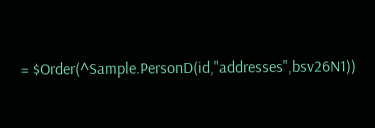= $Order(^Sample.PersonD(id,"addresses",bsv26N1))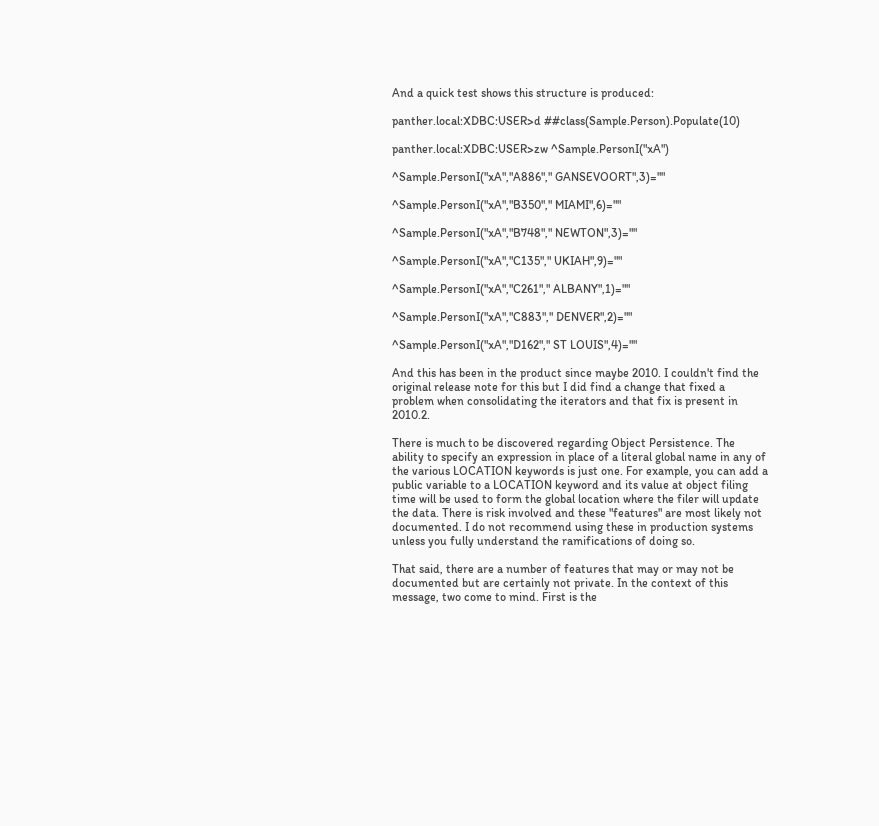And a quick test shows this structure is produced:

panther.local:XDBC:USER>d ##class(Sample.Person).Populate(10)

panther.local:XDBC:USER>zw ^Sample.PersonI("xA")

^Sample.PersonI("xA","A886"," GANSEVOORT",3)=""

^Sample.PersonI("xA","B350"," MIAMI",6)=""

^Sample.PersonI("xA","B748"," NEWTON",3)=""

^Sample.PersonI("xA","C135"," UKIAH",9)=""

^Sample.PersonI("xA","C261"," ALBANY",1)=""

^Sample.PersonI("xA","C883"," DENVER",2)=""

^Sample.PersonI("xA","D162"," ST LOUIS",4)=""

And this has been in the product since maybe 2010. I couldn't find the original release note for this but I did find a change that fixed a problem when consolidating the iterators and that fix is present in 2010.2.

There is much to be discovered regarding Object Persistence. The ability to specify an expression in place of a literal global name in any of the various LOCATION keywords is just one. For example, you can add a public variable to a LOCATION keyword and its value at object filing time will be used to form the global location where the filer will update the data. There is risk involved and these "features" are most likely not documented. I do not recommend using these in production systems unless you fully understand the ramifications of doing so.

That said, there are a number of features that may or may not be documented but are certainly not private. In the context of this message, two come to mind. First is the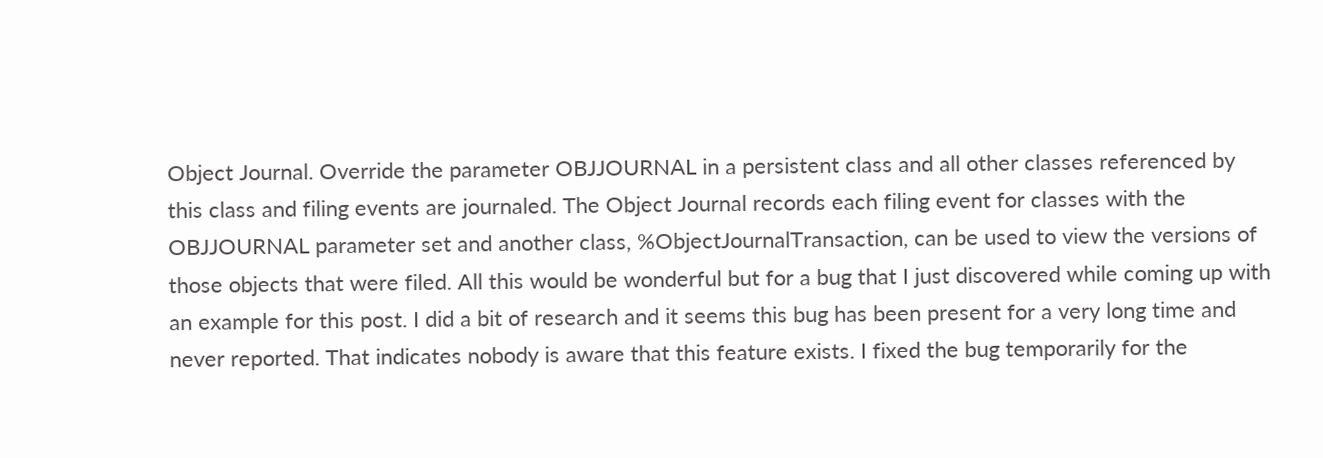Object Journal. Override the parameter OBJJOURNAL in a persistent class and all other classes referenced by this class and filing events are journaled. The Object Journal records each filing event for classes with the OBJJOURNAL parameter set and another class, %ObjectJournalTransaction, can be used to view the versions of those objects that were filed. All this would be wonderful but for a bug that I just discovered while coming up with an example for this post. I did a bit of research and it seems this bug has been present for a very long time and never reported. That indicates nobody is aware that this feature exists. I fixed the bug temporarily for the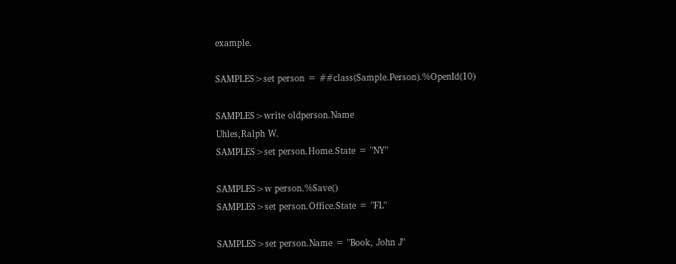example.

SAMPLES>set person = ##class(Sample.Person).%OpenId(10)

SAMPLES>write oldperson.Name
Uhles,Ralph W.
SAMPLES>set person.Home.State = "NY"

SAMPLES>w person.%Save()
SAMPLES>set person.Office.State = "FL"

SAMPLES>set person.Name = "Book, John J"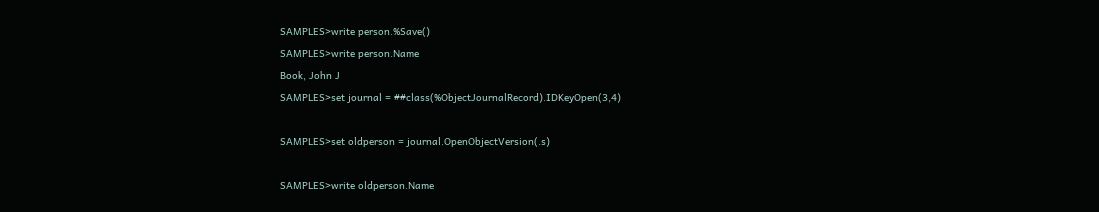SAMPLES>write person.%Save()
SAMPLES>write person.Name
Book, John J
SAMPLES>set journal = ##class(%ObjectJournalRecord).IDKeyOpen(3,4)

SAMPLES>set oldperson = journal.OpenObjectVersion(.s)

SAMPLES>write oldperson.Name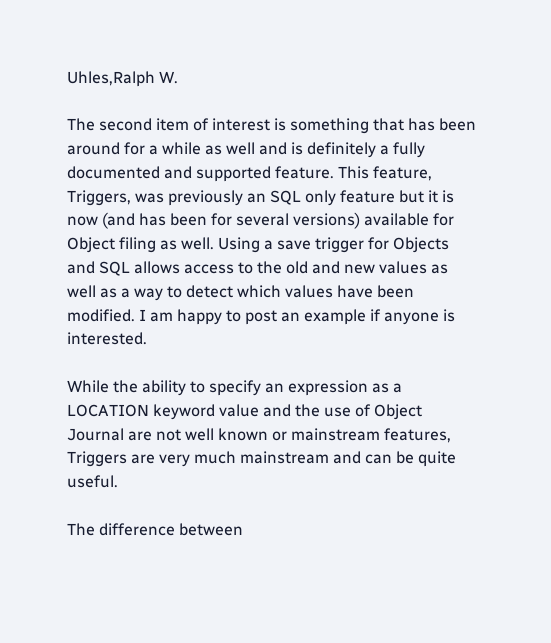Uhles,Ralph W.

The second item of interest is something that has been around for a while as well and is definitely a fully documented and supported feature. This feature, Triggers, was previously an SQL only feature but it is now (and has been for several versions) available for Object filing as well. Using a save trigger for Objects and SQL allows access to the old and new values as well as a way to detect which values have been modified. I am happy to post an example if anyone is interested.

While the ability to specify an expression as a LOCATION keyword value and the use of Object Journal are not well known or mainstream features, Triggers are very much mainstream and can be quite useful.

The difference between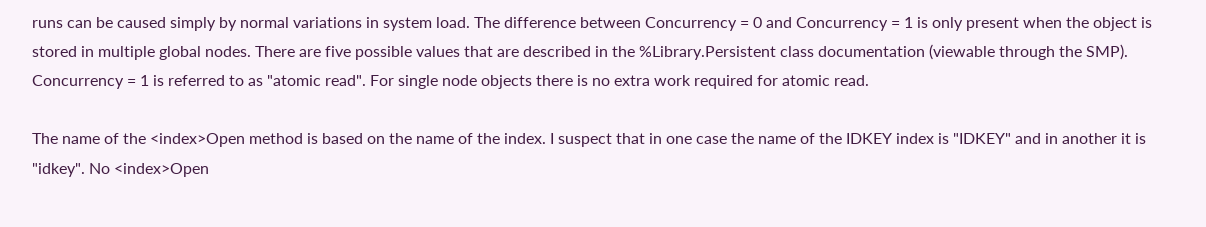runs can be caused simply by normal variations in system load. The difference between Concurrency = 0 and Concurrency = 1 is only present when the object is stored in multiple global nodes. There are five possible values that are described in the %Library.Persistent class documentation (viewable through the SMP). Concurrency = 1 is referred to as "atomic read". For single node objects there is no extra work required for atomic read.

The name of the <index>Open method is based on the name of the index. I suspect that in one case the name of the IDKEY index is "IDKEY" and in another it is "idkey". No <index>Open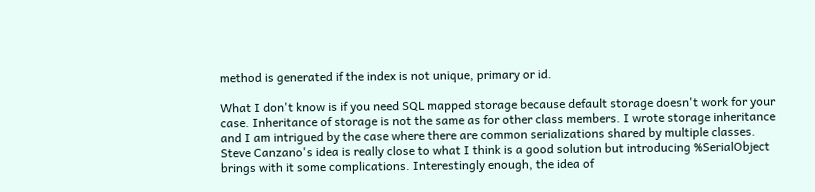method is generated if the index is not unique, primary or id.

What I don't know is if you need SQL mapped storage because default storage doesn't work for your case. Inheritance of storage is not the same as for other class members. I wrote storage inheritance and I am intrigued by the case where there are common serializations shared by multiple classes. Steve Canzano's idea is really close to what I think is a good solution but introducing %SerialObject brings with it some complications. Interestingly enough, the idea of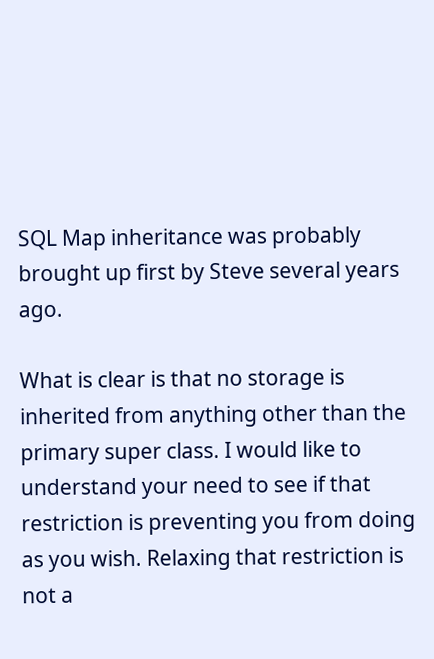SQL Map inheritance was probably brought up first by Steve several years ago.

What is clear is that no storage is inherited from anything other than the primary super class. I would like to understand your need to see if that restriction is preventing you from doing as you wish. Relaxing that restriction is not a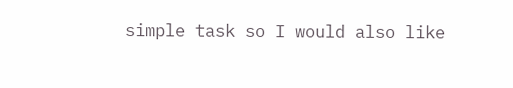simple task so I would also like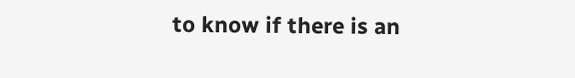to know if there is an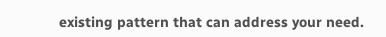existing pattern that can address your need.